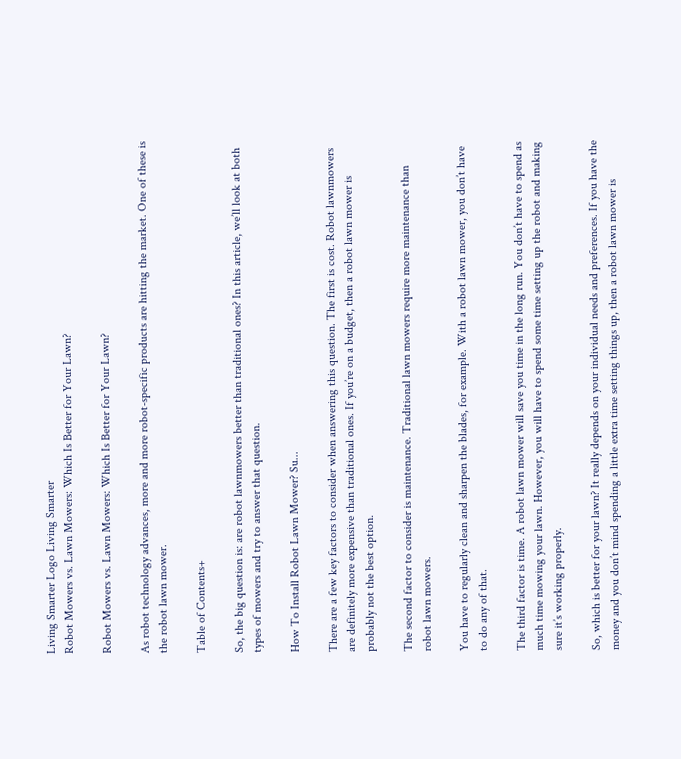Living Smarter Logo Living Smarter
Robot Mowers vs. Lawn Mowers: Which Is Better for Your Lawn?

Robot Mowers vs. Lawn Mowers: Which Is Better for Your Lawn?

As robot technology advances, more and more robot-specific products are hitting the market. One of these is the robot lawn mower.

Table of Contents+

So, the big question is: are robot lawnmowers better than traditional ones? In this article, we’ll look at both types of mowers and try to answer that question.

How To Install Robot Lawn Mower? Su...

There are a few key factors to consider when answering this question. The first is cost. Robot lawnmowers are definitely more expensive than traditional ones. If you’re on a budget, then a robot lawn mower is probably not the best option.

The second factor to consider is maintenance. Traditional lawn mowers require more maintenance than robot lawn mowers.

You have to regularly clean and sharpen the blades, for example. With a robot lawn mower, you don’t have to do any of that.

The third factor is time. A robot lawn mower will save you time in the long run. You don’t have to spend as much time mowing your lawn. However, you will have to spend some time setting up the robot and making sure it’s working properly.

So, which is better for your lawn? It really depends on your individual needs and preferences. If you have the money and you don’t mind spending a little extra time setting things up, then a robot lawn mower is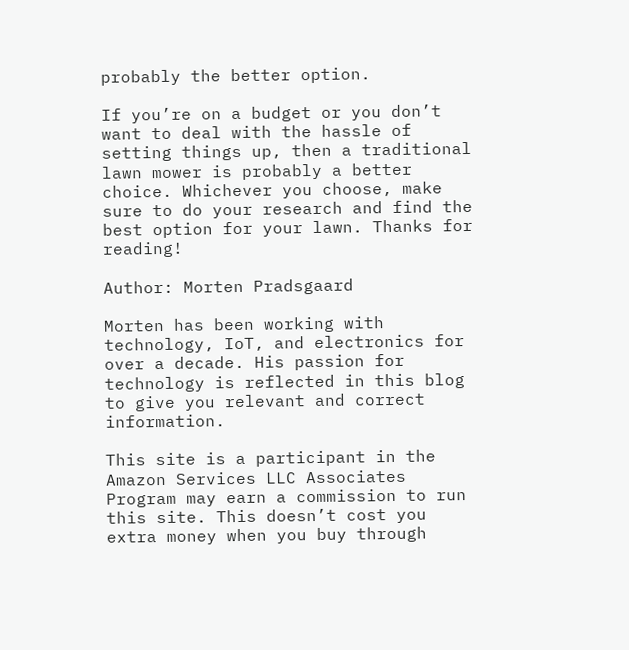probably the better option.

If you’re on a budget or you don’t want to deal with the hassle of setting things up, then a traditional lawn mower is probably a better choice. Whichever you choose, make sure to do your research and find the best option for your lawn. Thanks for reading!

Author: Morten Pradsgaard

Morten has been working with technology, IoT, and electronics for over a decade. His passion for technology is reflected in this blog to give you relevant and correct information.

This site is a participant in the Amazon Services LLC Associates Program may earn a commission to run this site. This doesn’t cost you extra money when you buy through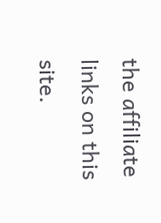the affiliate links on this site.